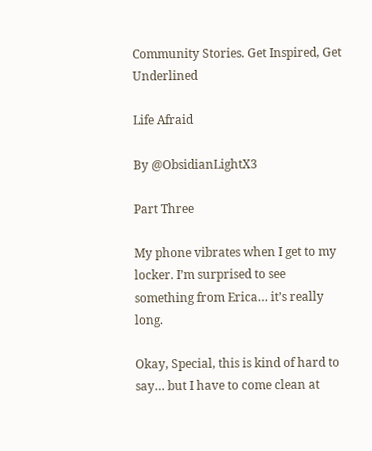Community Stories. Get Inspired, Get Underlined

Life Afraid

By @ObsidianLightX3

Part Three

My phone vibrates when I get to my locker. I’m surprised to see something from Erica… it’s really long.

Okay, Special, this is kind of hard to say… but I have to come clean at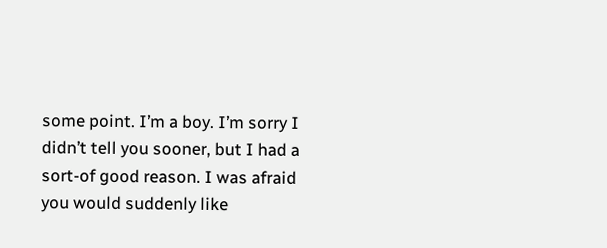some point. I’m a boy. I’m sorry I didn’t tell you sooner, but I had a sort-of good reason. I was afraid you would suddenly like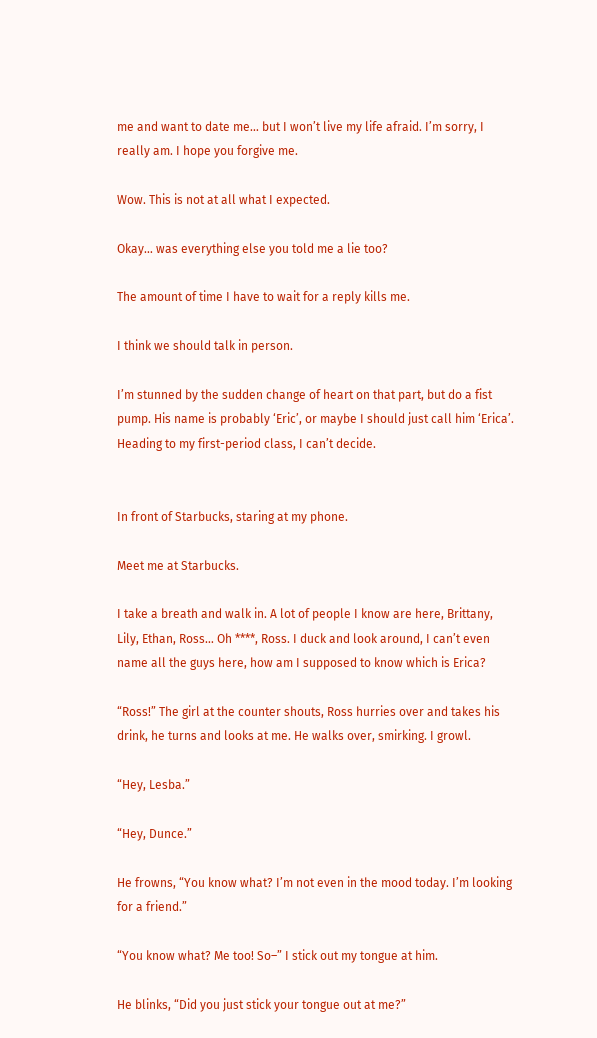me and want to date me… but I won’t live my life afraid. I’m sorry, I really am. I hope you forgive me.

Wow. This is not at all what I expected.

Okay… was everything else you told me a lie too?

The amount of time I have to wait for a reply kills me.

I think we should talk in person.

I’m stunned by the sudden change of heart on that part, but do a fist pump. His name is probably ‘Eric’, or maybe I should just call him ‘Erica’. Heading to my first-period class, I can’t decide.


In front of Starbucks, staring at my phone.

Meet me at Starbucks.

I take a breath and walk in. A lot of people I know are here, Brittany, Lily, Ethan, Ross… Oh ****, Ross. I duck and look around, I can’t even name all the guys here, how am I supposed to know which is Erica?

“Ross!” The girl at the counter shouts, Ross hurries over and takes his drink, he turns and looks at me. He walks over, smirking. I growl.

“Hey, Lesba.”

“Hey, Dunce.”

He frowns, “You know what? I’m not even in the mood today. I’m looking for a friend.”

“You know what? Me too! So–” I stick out my tongue at him.

He blinks, “Did you just stick your tongue out at me?”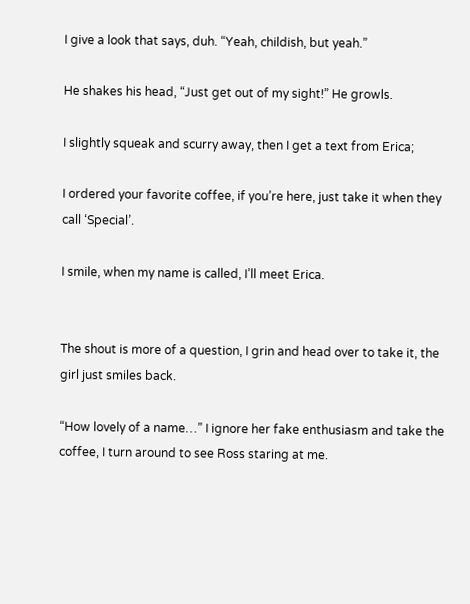I give a look that says, duh. “Yeah, childish, but yeah.”

He shakes his head, “Just get out of my sight!” He growls.

I slightly squeak and scurry away, then I get a text from Erica;

I ordered your favorite coffee, if you’re here, just take it when they call ‘Special’.

I smile, when my name is called, I’ll meet Erica.


The shout is more of a question, I grin and head over to take it, the girl just smiles back.

“How lovely of a name…” I ignore her fake enthusiasm and take the coffee, I turn around to see Ross staring at me.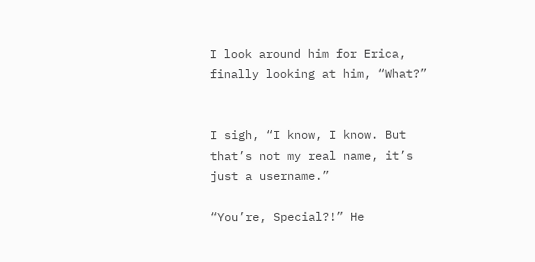I look around him for Erica, finally looking at him, “What?”


I sigh, “I know, I know. But that’s not my real name, it’s just a username.”

“You’re, Special?!” He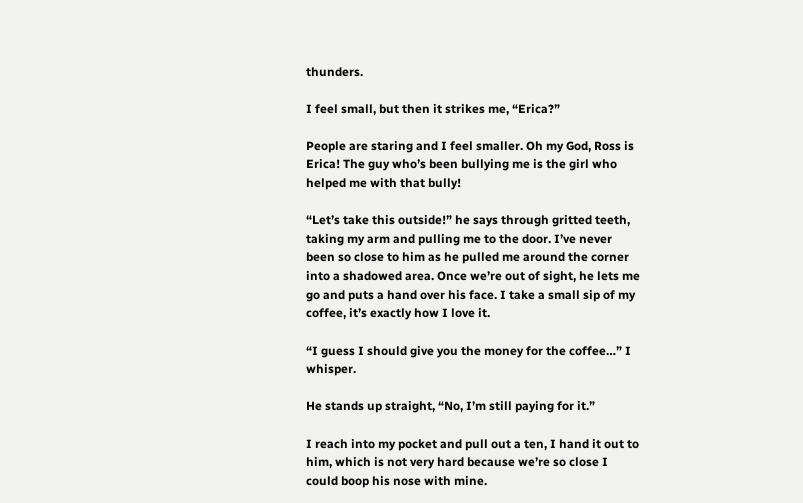thunders.

I feel small, but then it strikes me, “Erica?”

People are staring and I feel smaller. Oh my God, Ross is Erica! The guy who’s been bullying me is the girl who helped me with that bully!

“Let’s take this outside!” he says through gritted teeth, taking my arm and pulling me to the door. I’ve never been so close to him as he pulled me around the corner into a shadowed area. Once we’re out of sight, he lets me go and puts a hand over his face. I take a small sip of my coffee, it’s exactly how I love it.

“I guess I should give you the money for the coffee…” I whisper.

He stands up straight, “No, I’m still paying for it.”

I reach into my pocket and pull out a ten, I hand it out to him, which is not very hard because we’re so close I could boop his nose with mine.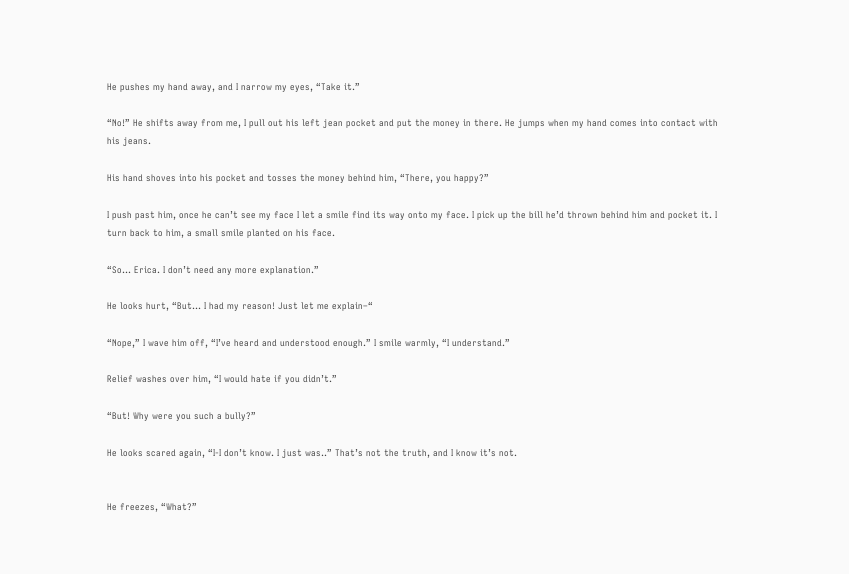He pushes my hand away, and I narrow my eyes, “Take it.”

“No!” He shifts away from me, I pull out his left jean pocket and put the money in there. He jumps when my hand comes into contact with his jeans.

His hand shoves into his pocket and tosses the money behind him, “There, you happy?”

I push past him, once he can’t see my face I let a smile find its way onto my face. I pick up the bill he’d thrown behind him and pocket it. I turn back to him, a small smile planted on his face.

“So… Erica. I don’t need any more explanation.”

He looks hurt, “But… I had my reason! Just let me explain–“

“Nope,” I wave him off, “I’ve heard and understood enough.” I smile warmly, “I understand.”

Relief washes over him, “I would hate if you didn’t.”

“But! Why were you such a bully?”

He looks scared again, “I-I don’t know. I just was..” That’s not the truth, and I know it’s not.


He freezes, “What?”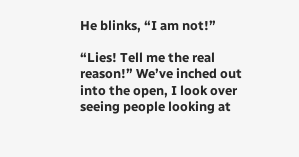He blinks, “I am not!”

“Lies! Tell me the real reason!” We’ve inched out into the open, I look over seeing people looking at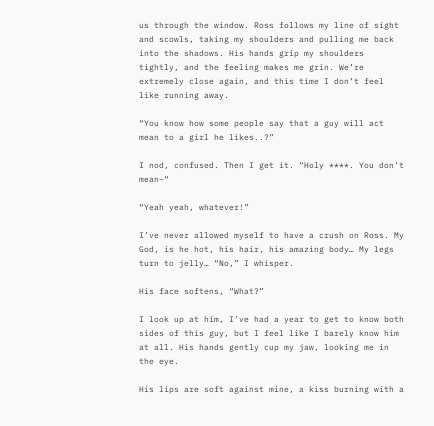us through the window. Ross follows my line of sight and scowls, taking my shoulders and pulling me back into the shadows. His hands grip my shoulders tightly, and the feeling makes me grin. We’re extremely close again, and this time I don’t feel like running away.

“You know how some people say that a guy will act mean to a girl he likes..?”

I nod, confused. Then I get it. “Holy ****. You don’t mean–“

“Yeah yeah, whatever!”

I’ve never allowed myself to have a crush on Ross. My God, is he hot, his hair, his amazing body… My legs turn to jelly… “No,” I whisper.

His face softens, “What?”

I look up at him, I’ve had a year to get to know both sides of this guy, but I feel like I barely know him at all. His hands gently cup my jaw, looking me in the eye.

His lips are soft against mine, a kiss burning with a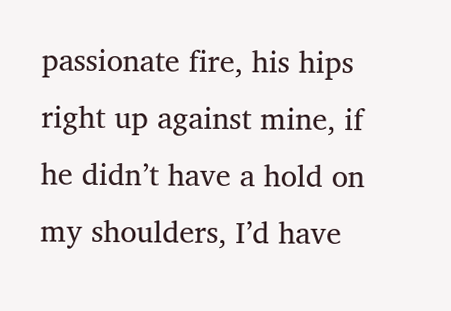passionate fire, his hips right up against mine, if he didn’t have a hold on my shoulders, I’d have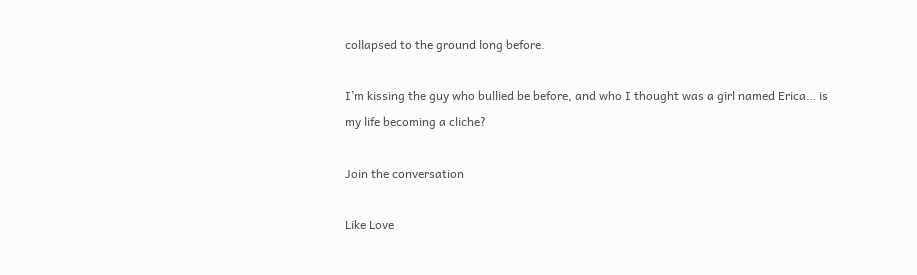collapsed to the ground long before.

I’m kissing the guy who bullied be before, and who I thought was a girl named Erica… is my life becoming a cliche?

Join the conversation

Like Love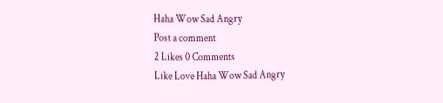Haha Wow Sad Angry
Post a comment
2 Likes 0 Comments
Like Love Haha Wow Sad Angry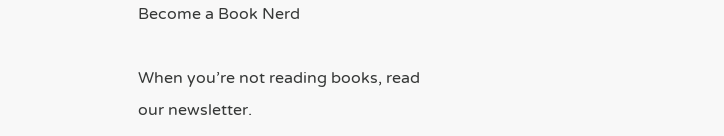Become a Book Nerd

When you’re not reading books, read our newsletter.